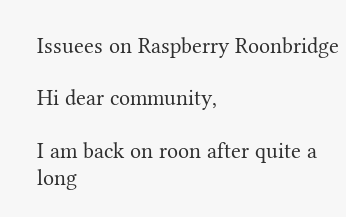Issuees on Raspberry Roonbridge

Hi dear community,

I am back on roon after quite a long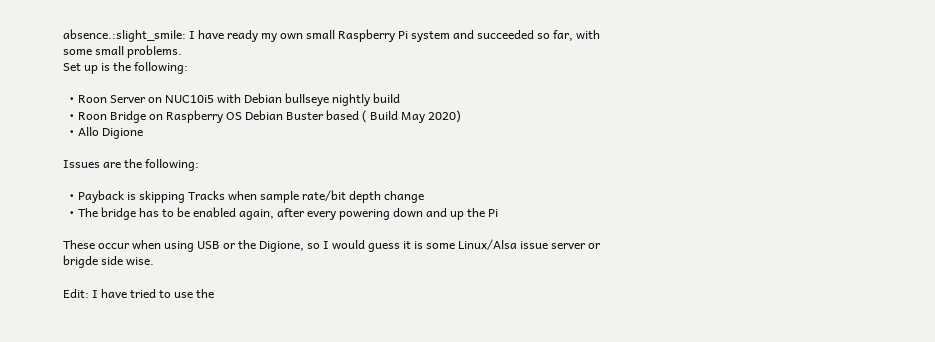absence.:slight_smile: I have ready my own small Raspberry Pi system and succeeded so far, with some small problems.
Set up is the following:

  • Roon Server on NUC10i5 with Debian bullseye nightly build
  • Roon Bridge on Raspberry OS Debian Buster based ( Build May 2020)
  • Allo Digione

Issues are the following:

  • Payback is skipping Tracks when sample rate/bit depth change
  • The bridge has to be enabled again, after every powering down and up the Pi

These occur when using USB or the Digione, so I would guess it is some Linux/Alsa issue server or brigde side wise.

Edit: I have tried to use the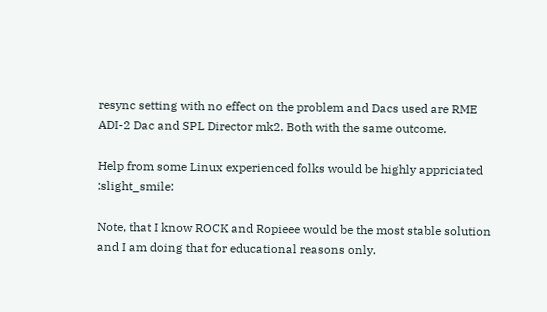resync setting with no effect on the problem and Dacs used are RME ADI-2 Dac and SPL Director mk2. Both with the same outcome.

Help from some Linux experienced folks would be highly appriciated :slight_smile:

Note, that I know ROCK and Ropieee would be the most stable solution and I am doing that for educational reasons only.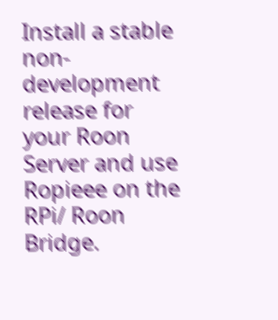Install a stable non-development release for your Roon Server and use Ropieee on the RPi/ Roon Bridge.